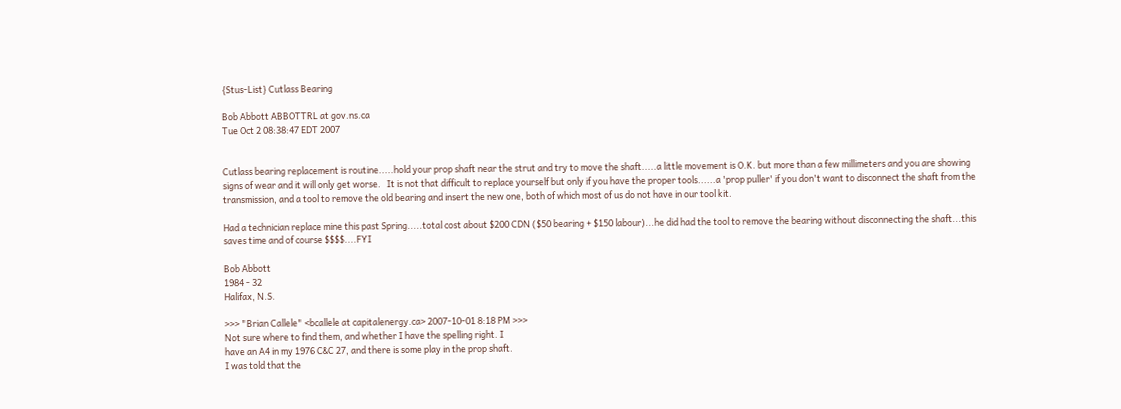{Stus-List} Cutlass Bearing

Bob Abbott ABBOTTRL at gov.ns.ca
Tue Oct 2 08:38:47 EDT 2007


Cutlass bearing replacement is routine.....hold your prop shaft near the strut and try to move the shaft.....a little movement is O.K. but more than a few millimeters and you are showing signs of wear and it will only get worse.   It is not that difficult to replace yourself but only if you have the proper tools......a 'prop puller' if you don't want to disconnect the shaft from the transmission, and a tool to remove the old bearing and insert the new one, both of which most of us do not have in our tool kit.

Had a technician replace mine this past Spring.....total cost about $200 CDN ($50 bearing + $150 labour)...he did had the tool to remove the bearing without disconnecting the shaft...this saves time and of course $$$$....FYI

Bob Abbott
1984 - 32
Halifax, N.S.

>>> "Brian Callele" <bcallele at capitalenergy.ca> 2007-10-01 8:18 PM >>>
Not sure where to find them, and whether I have the spelling right. I
have an A4 in my 1976 C&C 27, and there is some play in the prop shaft.
I was told that the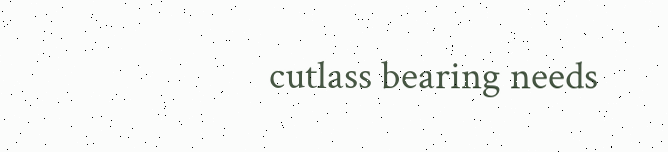cutlass bearing needs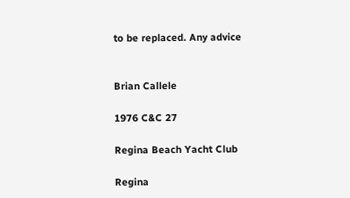to be replaced. Any advice


Brian Callele

1976 C&C 27

Regina Beach Yacht Club

Regina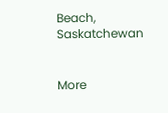Beach, Saskatchewan


More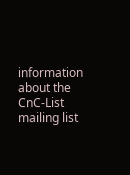information about the CnC-List mailing list